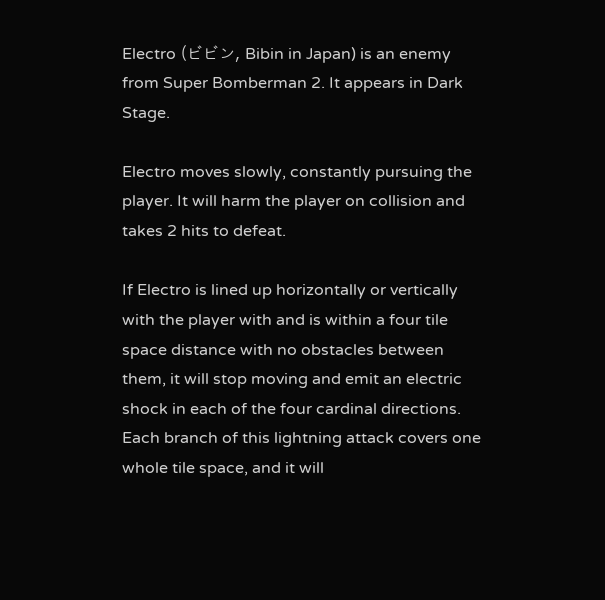Electro (ビビン, Bibin in Japan) is an enemy from Super Bomberman 2. It appears in Dark Stage.

Electro moves slowly, constantly pursuing the player. It will harm the player on collision and takes 2 hits to defeat.

If Electro is lined up horizontally or vertically with the player with and is within a four tile space distance with no obstacles between them, it will stop moving and emit an electric shock in each of the four cardinal directions. Each branch of this lightning attack covers one whole tile space, and it will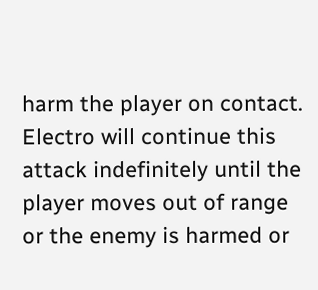harm the player on contact. Electro will continue this attack indefinitely until the player moves out of range or the enemy is harmed or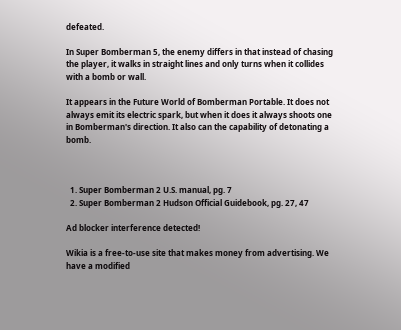defeated.

In Super Bomberman 5, the enemy differs in that instead of chasing the player, it walks in straight lines and only turns when it collides with a bomb or wall.

It appears in the Future World of Bomberman Portable. It does not always emit its electric spark, but when it does it always shoots one in Bomberman's direction. It also can the capability of detonating a bomb.



  1. Super Bomberman 2 U.S. manual, pg. 7
  2. Super Bomberman 2 Hudson Official Guidebook, pg. 27, 47

Ad blocker interference detected!

Wikia is a free-to-use site that makes money from advertising. We have a modified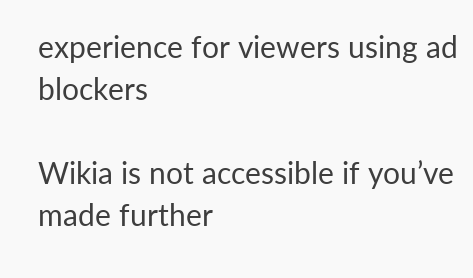experience for viewers using ad blockers

Wikia is not accessible if you’ve made further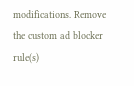modifications. Remove the custom ad blocker rule(s)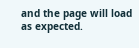and the page will load as expected.